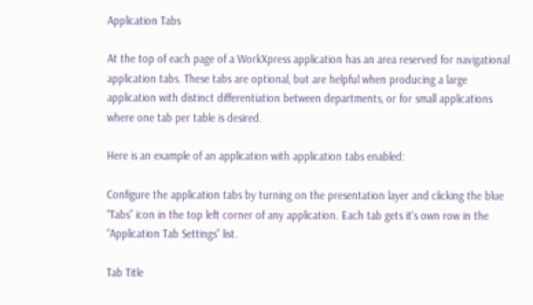Application Tabs

At the top of each page of a WorkXpress application has an area reserved for navigational application tabs. These tabs are optional, but are helpful when producing a large application with distinct differentiation between departments, or for small applications where one tab per table is desired.

Here is an example of an application with application tabs enabled:

Configure the application tabs by turning on the presentation layer and clicking the blue “Tabs” icon in the top left corner of any application. Each tab gets it's own row in the “Application Tab Settings” list.

Tab Title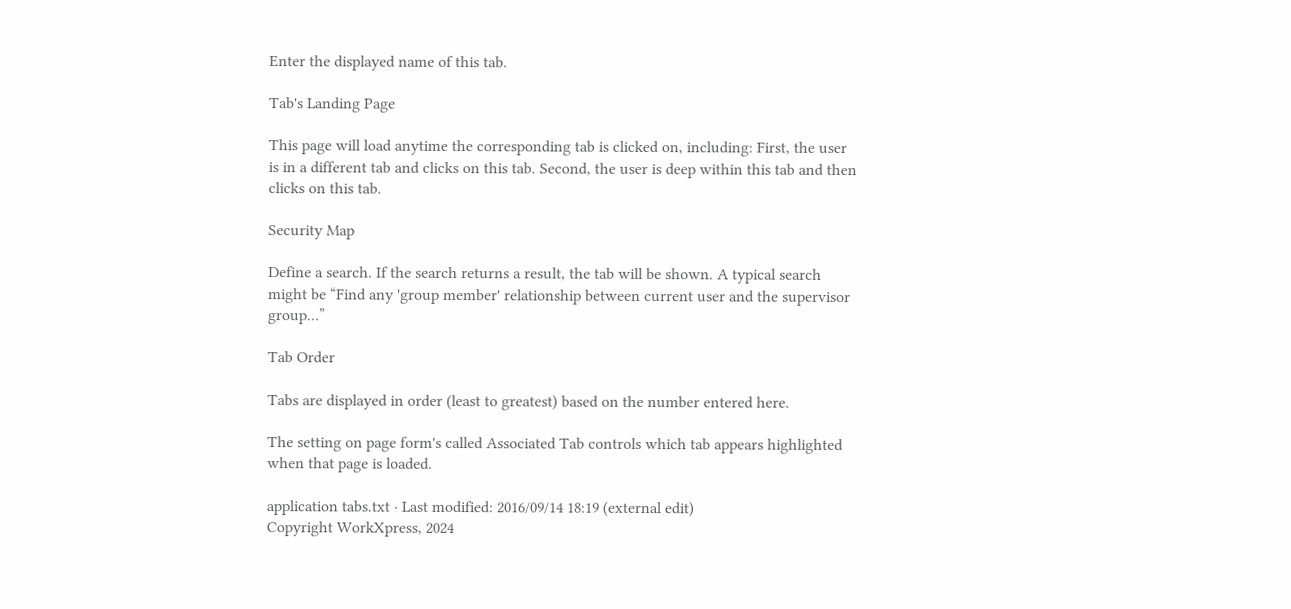Enter the displayed name of this tab.

Tab's Landing Page

This page will load anytime the corresponding tab is clicked on, including: First, the user is in a different tab and clicks on this tab. Second, the user is deep within this tab and then clicks on this tab.

Security Map

Define a search. If the search returns a result, the tab will be shown. A typical search might be “Find any 'group member' relationship between current user and the supervisor group…”

Tab Order

Tabs are displayed in order (least to greatest) based on the number entered here.

The setting on page form's called Associated Tab controls which tab appears highlighted when that page is loaded.

application tabs.txt · Last modified: 2016/09/14 18:19 (external edit)
Copyright WorkXpress, 2024